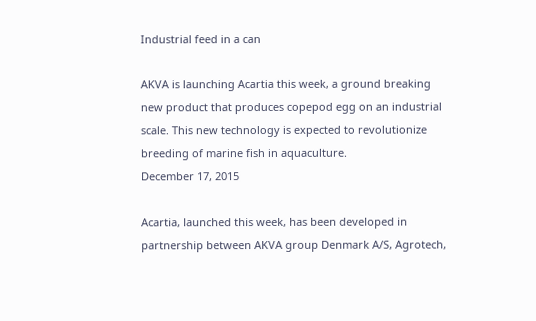Industrial feed in a can

AKVA is launching Acartia this week, a ground breaking new product that produces copepod egg on an industrial scale. This new technology is expected to revolutionize breeding of marine fish in aquaculture.
December 17, 2015

Acartia, launched this week, has been developed in partnership between AKVA group Denmark A/S, Agrotech,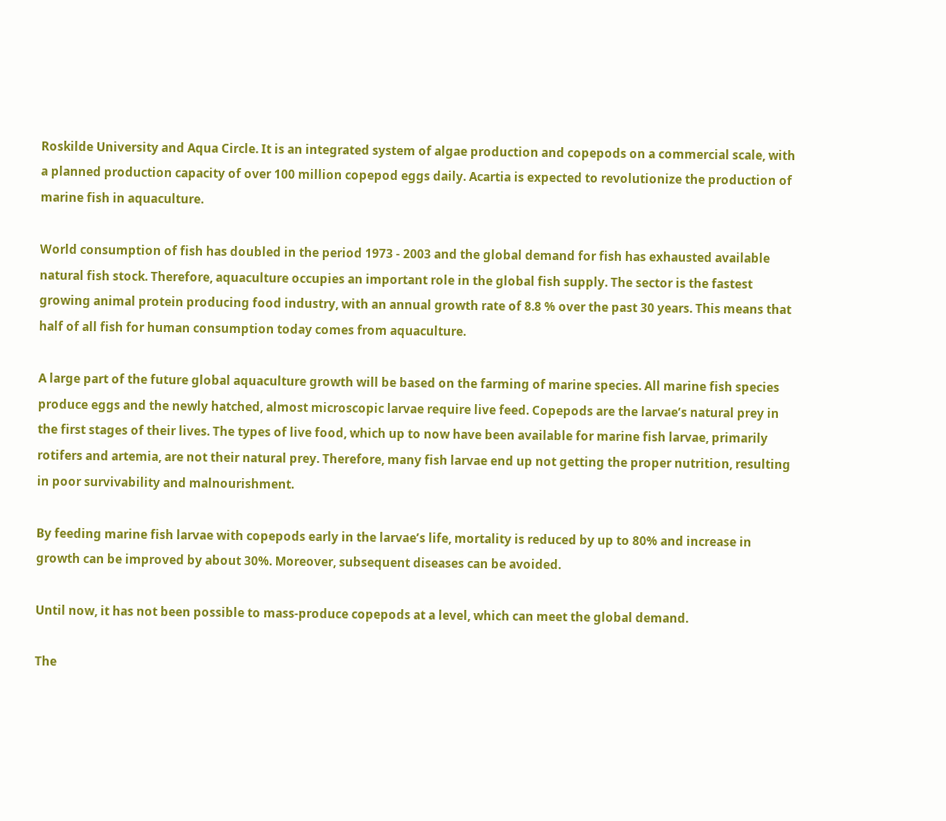Roskilde University and Aqua Circle. It is an integrated system of algae production and copepods on a commercial scale, with a planned production capacity of over 100 million copepod eggs daily. Acartia is expected to revolutionize the production of marine fish in aquaculture.

World consumption of fish has doubled in the period 1973 - 2003 and the global demand for fish has exhausted available natural fish stock. Therefore, aquaculture occupies an important role in the global fish supply. The sector is the fastest growing animal protein producing food industry, with an annual growth rate of 8.8 % over the past 30 years. This means that half of all fish for human consumption today comes from aquaculture.

A large part of the future global aquaculture growth will be based on the farming of marine species. All marine fish species produce eggs and the newly hatched, almost microscopic larvae require live feed. Copepods are the larvae’s natural prey in the first stages of their lives. The types of live food, which up to now have been available for marine fish larvae, primarily rotifers and artemia, are not their natural prey. Therefore, many fish larvae end up not getting the proper nutrition, resulting in poor survivability and malnourishment.

By feeding marine fish larvae with copepods early in the larvae’s life, mortality is reduced by up to 80% and increase in growth can be improved by about 30%. Moreover, subsequent diseases can be avoided.

Until now, it has not been possible to mass-produce copepods at a level, which can meet the global demand.

The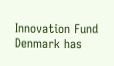Innovation Fund Denmark has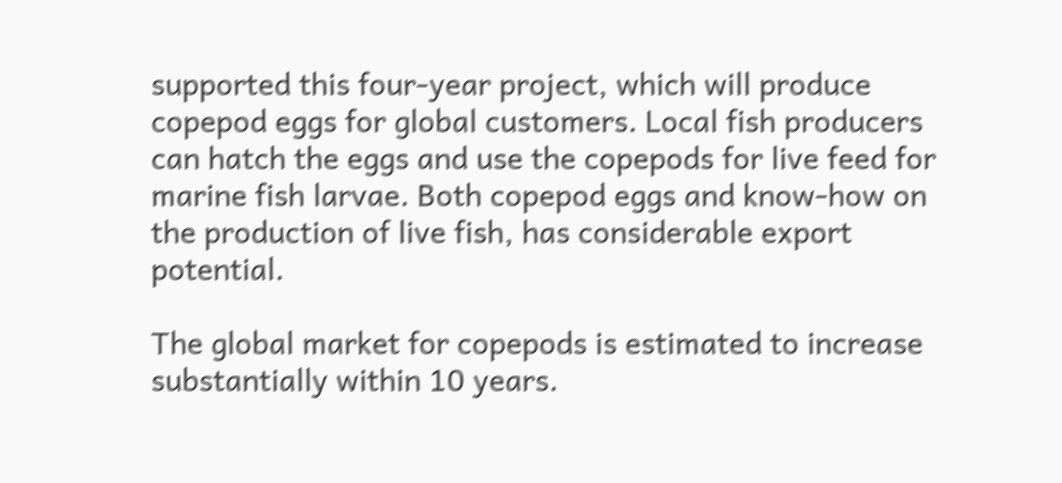supported this four-year project, which will produce copepod eggs for global customers. Local fish producers can hatch the eggs and use the copepods for live feed for marine fish larvae. Both copepod eggs and know-how on the production of live fish, has considerable export potential.

The global market for copepods is estimated to increase substantially within 10 years.